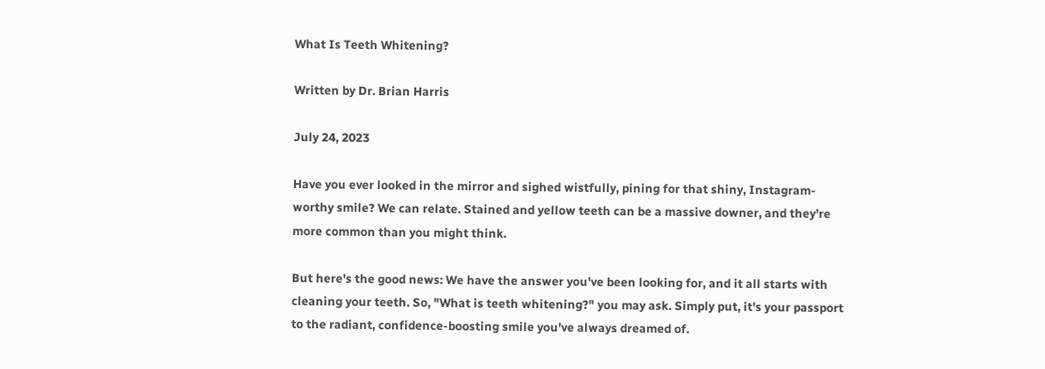What Is Teeth Whitening?

Written by Dr. Brian Harris

July 24, 2023

Have you ever looked in the mirror and sighed wistfully, pining for that shiny, Instagram-worthy smile? We can relate. Stained and yellow teeth can be a massive downer, and they’re more common than you might think.

But here's the good news: We have the answer you've been looking for, and it all starts with cleaning your teeth. So, "What is teeth whitening?" you may ask. Simply put, it's your passport to the radiant, confidence-boosting smile you've always dreamed of.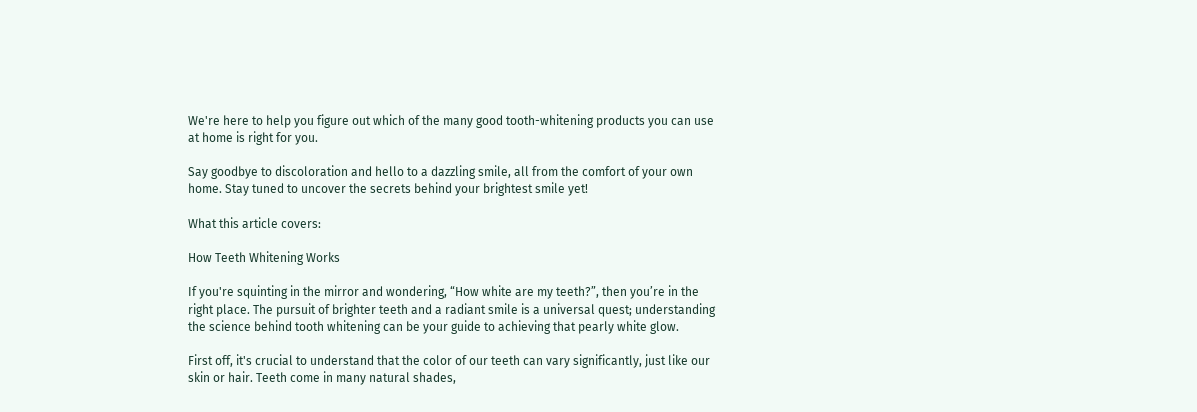We're here to help you figure out which of the many good tooth-whitening products you can use at home is right for you.

Say goodbye to discoloration and hello to a dazzling smile, all from the comfort of your own home. Stay tuned to uncover the secrets behind your brightest smile yet!

What this article covers:

How Teeth Whitening Works

If you're squinting in the mirror and wondering, “How white are my teeth?”, then you’re in the right place. The pursuit of brighter teeth and a radiant smile is a universal quest; understanding the science behind tooth whitening can be your guide to achieving that pearly white glow.

First off, it's crucial to understand that the color of our teeth can vary significantly, just like our skin or hair. Teeth come in many natural shades,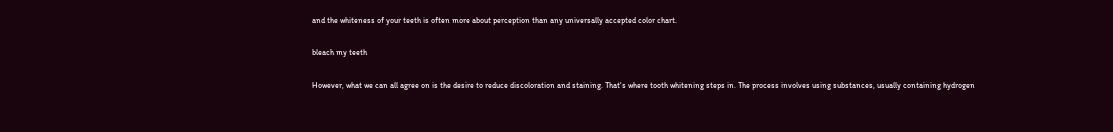and the whiteness of your teeth is often more about perception than any universally accepted color chart.

bleach my teeth

However, what we can all agree on is the desire to reduce discoloration and staining. That's where tooth whitening steps in. The process involves using substances, usually containing hydrogen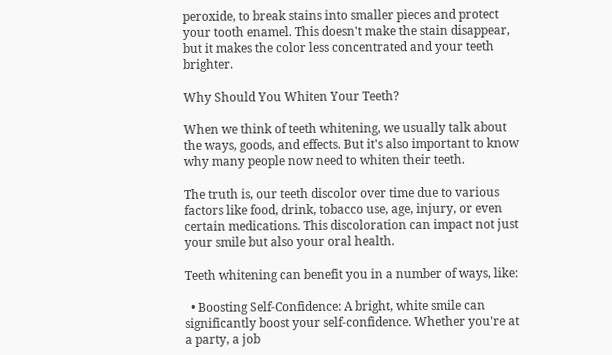peroxide, to break stains into smaller pieces and protect your tooth enamel. This doesn't make the stain disappear, but it makes the color less concentrated and your teeth brighter.

Why Should You Whiten Your Teeth?

When we think of teeth whitening, we usually talk about the ways, goods, and effects. But it's also important to know why many people now need to whiten their teeth.

The truth is, our teeth discolor over time due to various factors like food, drink, tobacco use, age, injury, or even certain medications. This discoloration can impact not just your smile but also your oral health.

Teeth whitening can benefit you in a number of ways, like:

  • Boosting Self-Confidence: A bright, white smile can significantly boost your self-confidence. Whether you're at a party, a job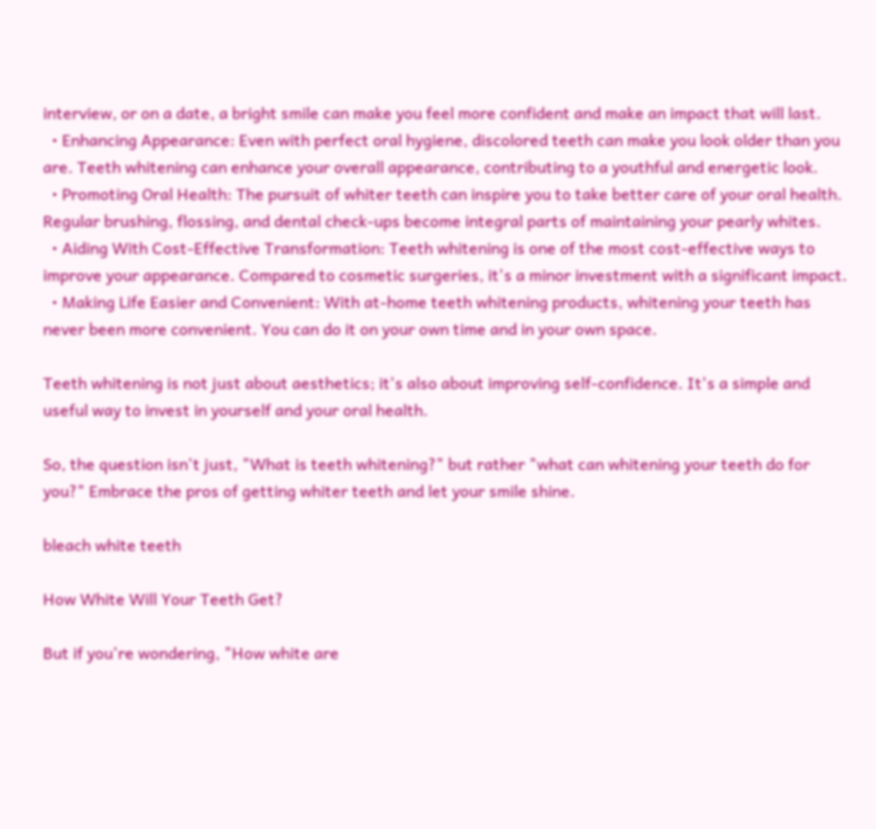interview, or on a date, a bright smile can make you feel more confident and make an impact that will last.
  • Enhancing Appearance: Even with perfect oral hygiene, discolored teeth can make you look older than you are. Teeth whitening can enhance your overall appearance, contributing to a youthful and energetic look.
  • Promoting Oral Health: The pursuit of whiter teeth can inspire you to take better care of your oral health. Regular brushing, flossing, and dental check-ups become integral parts of maintaining your pearly whites.
  • Aiding With Cost-Effective Transformation: Teeth whitening is one of the most cost-effective ways to improve your appearance. Compared to cosmetic surgeries, it's a minor investment with a significant impact.
  • Making Life Easier and Convenient: With at-home teeth whitening products, whitening your teeth has never been more convenient. You can do it on your own time and in your own space.

Teeth whitening is not just about aesthetics; it's also about improving self-confidence. It's a simple and useful way to invest in yourself and your oral health.

So, the question isn't just, "What is teeth whitening?" but rather "what can whitening your teeth do for you?" Embrace the pros of getting whiter teeth and let your smile shine.

bleach white teeth

How White Will Your Teeth Get?

But if you're wondering, "How white are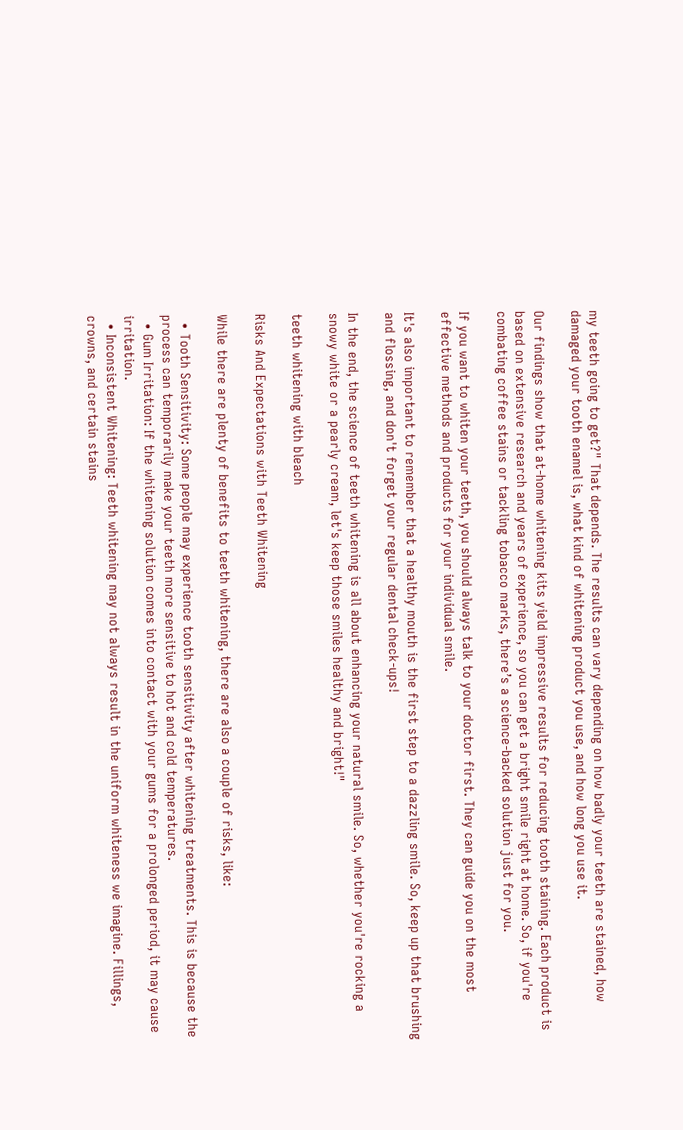my teeth going to get?" That depends. The results can vary depending on how badly your teeth are stained, how damaged your tooth enamel is, what kind of whitening product you use, and how long you use it.

Our findings show that at-home whitening kits yield impressive results for reducing tooth staining. Each product is based on extensive research and years of experience, so you can get a bright smile right at home. So, if you're combating coffee stains or tackling tobacco marks, there’s a science-backed solution just for you.

If you want to whiten your teeth, you should always talk to your doctor first. They can guide you on the most effective methods and products for your individual smile.

It's also important to remember that a healthy mouth is the first step to a dazzling smile. So, keep up that brushing and flossing, and don't forget your regular dental check-ups!

In the end, the science of teeth whitening is all about enhancing your natural smile. So, whether you're rocking a snowy white or a pearly cream, let's keep those smiles healthy and bright!"

teeth whitening with bleach

Risks And Expectations with Teeth Whitening

While there are plenty of benefits to teeth whitening, there are also a couple of risks, like:

  • Tooth Sensitivity: Some people may experience tooth sensitivity after whitening treatments. This is because the process can temporarily make your teeth more sensitive to hot and cold temperatures.
  • Gum Irritation: If the whitening solution comes into contact with your gums for a prolonged period, it may cause irritation.
  • Inconsistent Whitening: Teeth whitening may not always result in the uniform whiteness we imagine. Fillings, crowns, and certain stains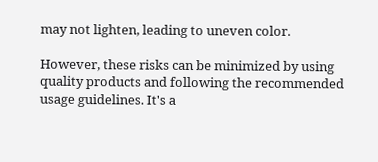may not lighten, leading to uneven color.

However, these risks can be minimized by using quality products and following the recommended usage guidelines. It's a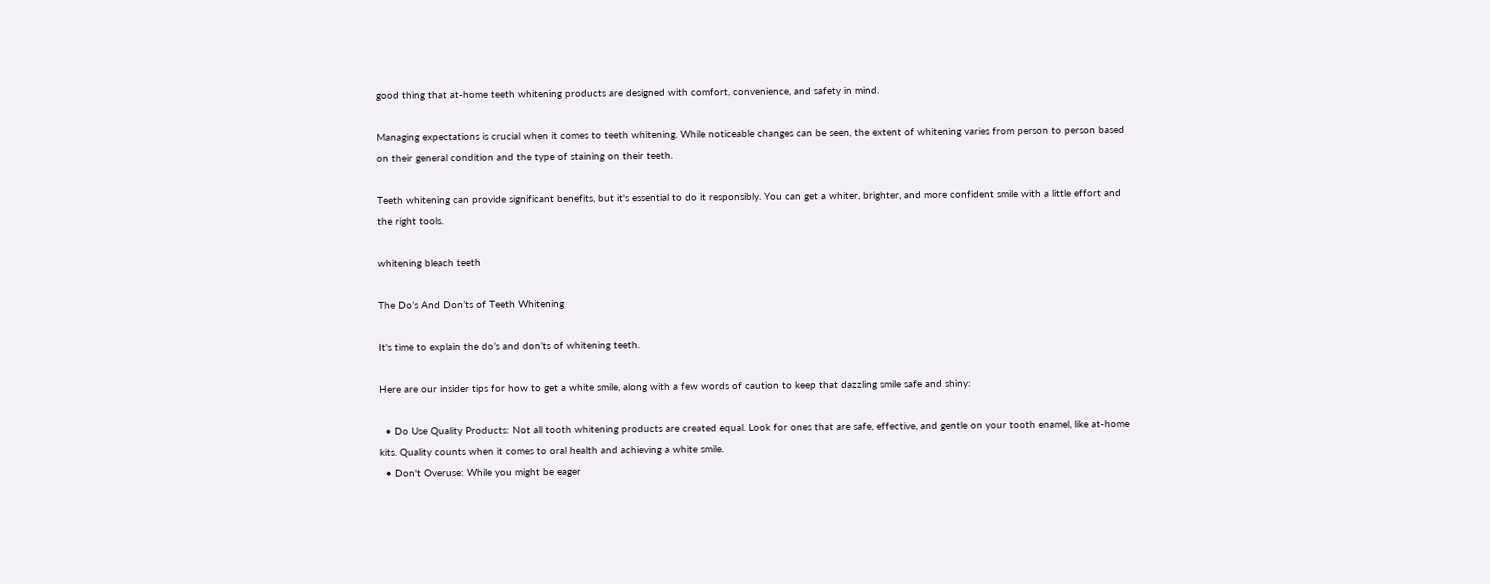good thing that at-home teeth whitening products are designed with comfort, convenience, and safety in mind.

Managing expectations is crucial when it comes to teeth whitening. While noticeable changes can be seen, the extent of whitening varies from person to person based on their general condition and the type of staining on their teeth.

Teeth whitening can provide significant benefits, but it's essential to do it responsibly. You can get a whiter, brighter, and more confident smile with a little effort and the right tools.

whitening bleach teeth

The Do’s And Don’ts of Teeth Whitening

It's time to explain the do’s and don’ts of whitening teeth.

Here are our insider tips for how to get a white smile, along with a few words of caution to keep that dazzling smile safe and shiny:

  • Do Use Quality Products: Not all tooth whitening products are created equal. Look for ones that are safe, effective, and gentle on your tooth enamel, like at-home kits. Quality counts when it comes to oral health and achieving a white smile.
  • Don't Overuse: While you might be eager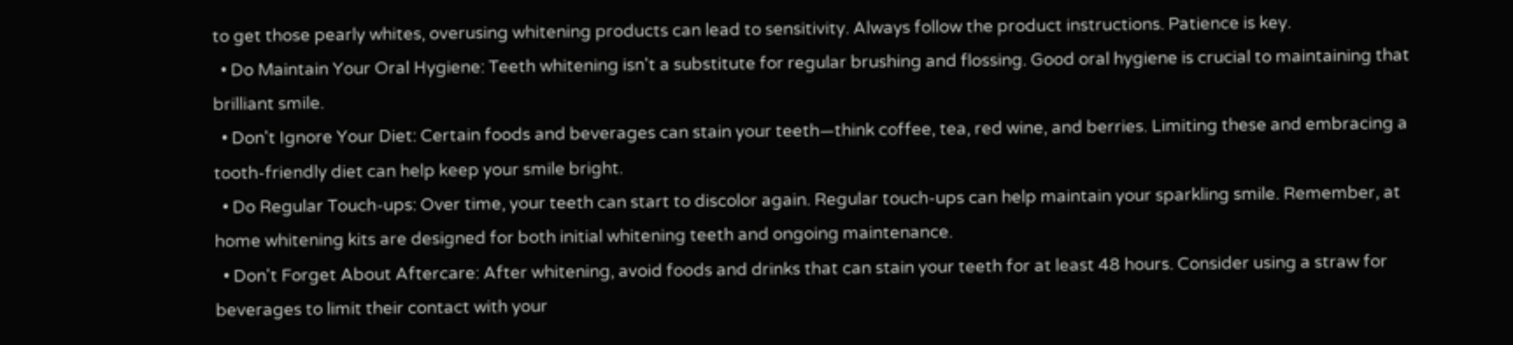to get those pearly whites, overusing whitening products can lead to sensitivity. Always follow the product instructions. Patience is key.
  • Do Maintain Your Oral Hygiene: Teeth whitening isn't a substitute for regular brushing and flossing. Good oral hygiene is crucial to maintaining that brilliant smile.
  • Don't Ignore Your Diet: Certain foods and beverages can stain your teeth—think coffee, tea, red wine, and berries. Limiting these and embracing a tooth-friendly diet can help keep your smile bright.
  • Do Regular Touch-ups: Over time, your teeth can start to discolor again. Regular touch-ups can help maintain your sparkling smile. Remember, at home whitening kits are designed for both initial whitening teeth and ongoing maintenance.
  • Don't Forget About Aftercare: After whitening, avoid foods and drinks that can stain your teeth for at least 48 hours. Consider using a straw for beverages to limit their contact with your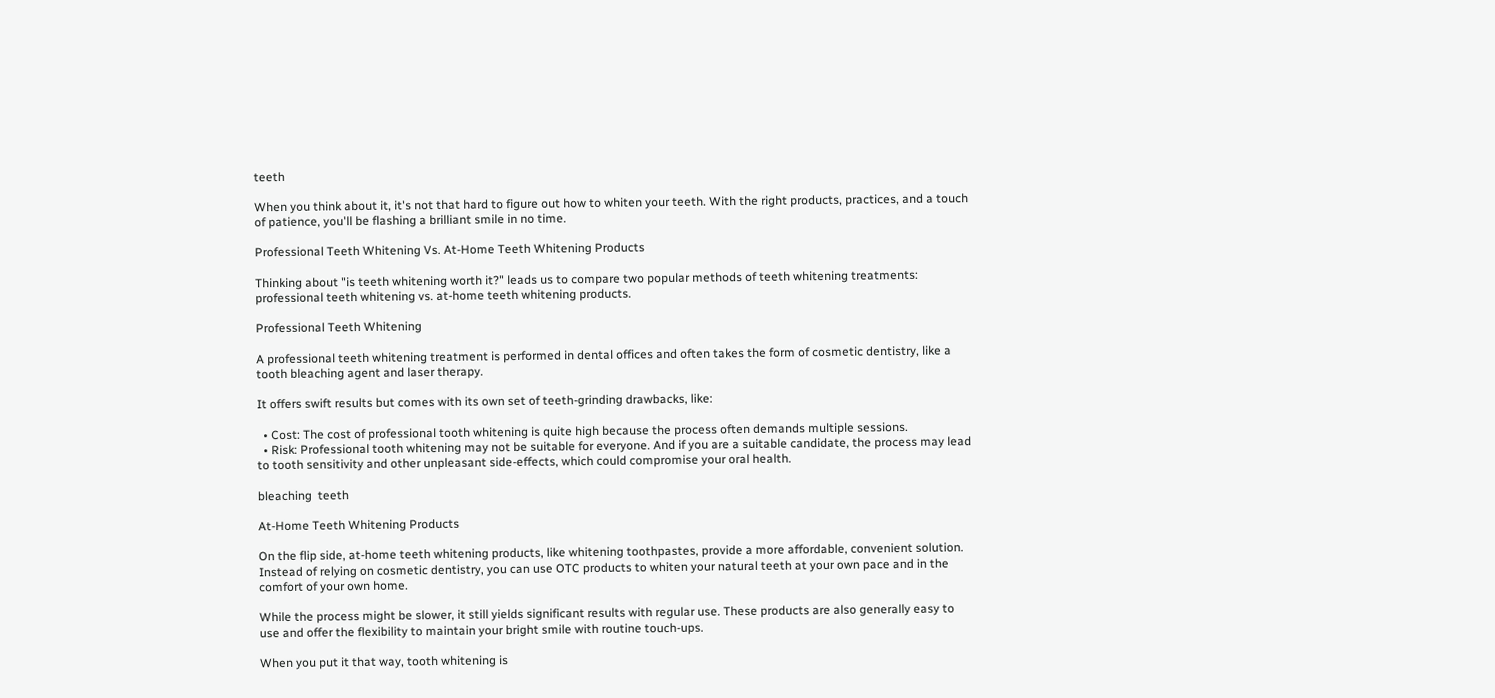teeth

When you think about it, it's not that hard to figure out how to whiten your teeth. With the right products, practices, and a touch of patience, you'll be flashing a brilliant smile in no time.

Professional Teeth Whitening Vs. At-Home Teeth Whitening Products

Thinking about "is teeth whitening worth it?" leads us to compare two popular methods of teeth whitening treatments: professional teeth whitening vs. at-home teeth whitening products.

Professional Teeth Whitening

A professional teeth whitening treatment is performed in dental offices and often takes the form of cosmetic dentistry, like a tooth bleaching agent and laser therapy.

It offers swift results but comes with its own set of teeth-grinding drawbacks, like:

  • Cost: The cost of professional tooth whitening is quite high because the process often demands multiple sessions.
  • Risk: Professional tooth whitening may not be suitable for everyone. And if you are a suitable candidate, the process may lead to tooth sensitivity and other unpleasant side-effects, which could compromise your oral health.

bleaching  teeth

At-Home Teeth Whitening Products

On the flip side, at-home teeth whitening products, like whitening toothpastes, provide a more affordable, convenient solution. Instead of relying on cosmetic dentistry, you can use OTC products to whiten your natural teeth at your own pace and in the comfort of your own home.

While the process might be slower, it still yields significant results with regular use. These products are also generally easy to use and offer the flexibility to maintain your bright smile with routine touch-ups.

When you put it that way, tooth whitening is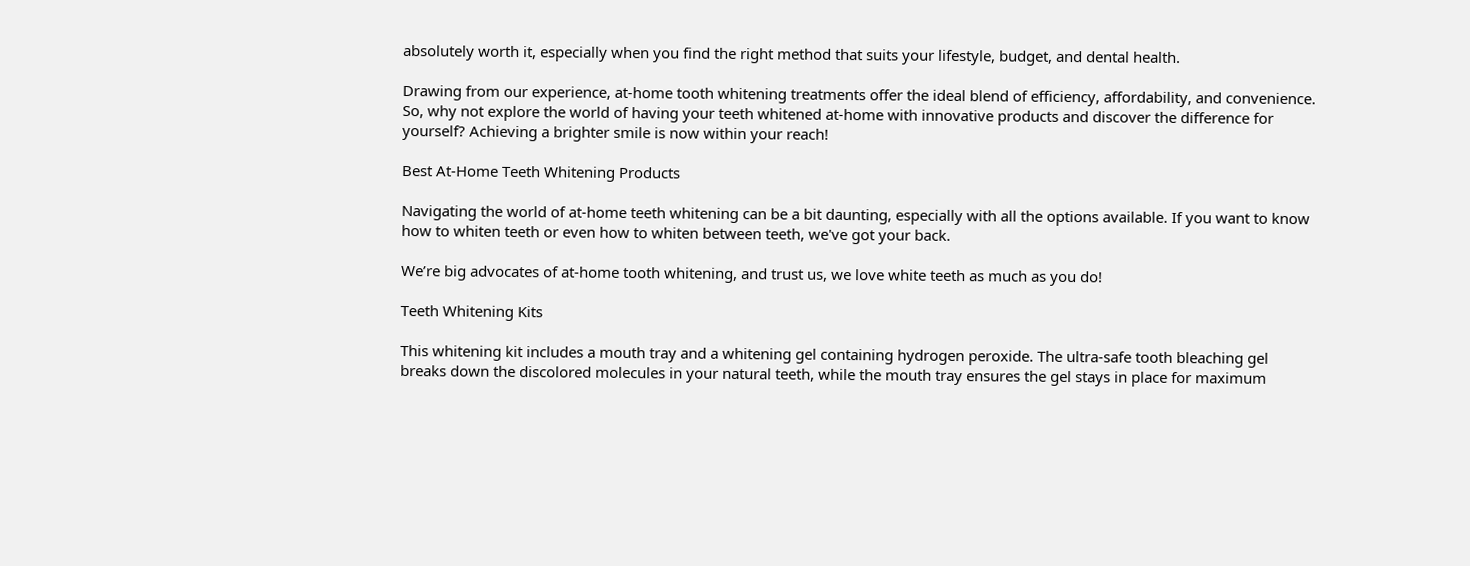absolutely worth it, especially when you find the right method that suits your lifestyle, budget, and dental health.

Drawing from our experience, at-home tooth whitening treatments offer the ideal blend of efficiency, affordability, and convenience. So, why not explore the world of having your teeth whitened at-home with innovative products and discover the difference for yourself? Achieving a brighter smile is now within your reach!

Best At-Home Teeth Whitening Products

Navigating the world of at-home teeth whitening can be a bit daunting, especially with all the options available. If you want to know how to whiten teeth or even how to whiten between teeth, we've got your back.

We’re big advocates of at-home tooth whitening, and trust us, we love white teeth as much as you do!

Teeth Whitening Kits

This whitening kit includes a mouth tray and a whitening gel containing hydrogen peroxide. The ultra-safe tooth bleaching gel breaks down the discolored molecules in your natural teeth, while the mouth tray ensures the gel stays in place for maximum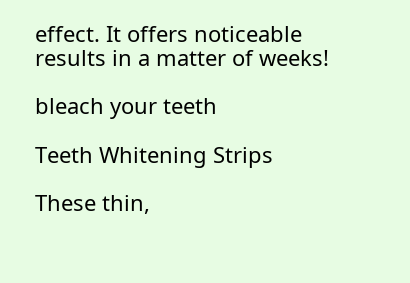effect. It offers noticeable results in a matter of weeks!

bleach your teeth

Teeth Whitening Strips

These thin,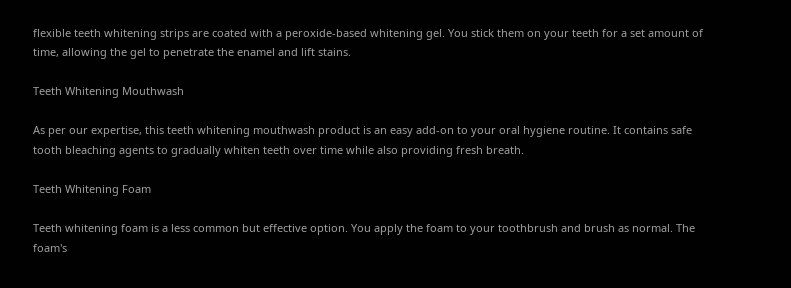flexible teeth whitening strips are coated with a peroxide-based whitening gel. You stick them on your teeth for a set amount of time, allowing the gel to penetrate the enamel and lift stains.

Teeth Whitening Mouthwash

As per our expertise, this teeth whitening mouthwash product is an easy add-on to your oral hygiene routine. It contains safe tooth bleaching agents to gradually whiten teeth over time while also providing fresh breath.

Teeth Whitening Foam

Teeth whitening foam is a less common but effective option. You apply the foam to your toothbrush and brush as normal. The foam's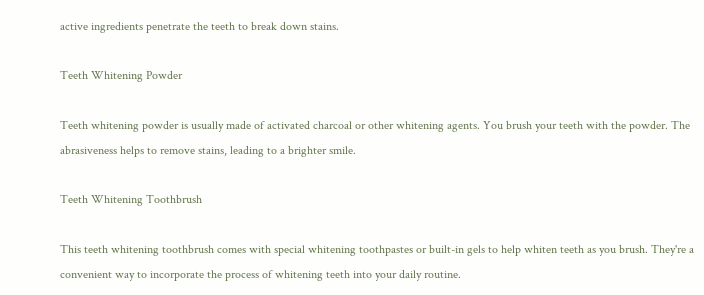active ingredients penetrate the teeth to break down stains.

Teeth Whitening Powder

Teeth whitening powder is usually made of activated charcoal or other whitening agents. You brush your teeth with the powder. The abrasiveness helps to remove stains, leading to a brighter smile.

Teeth Whitening Toothbrush

This teeth whitening toothbrush comes with special whitening toothpastes or built-in gels to help whiten teeth as you brush. They're a convenient way to incorporate the process of whitening teeth into your daily routine.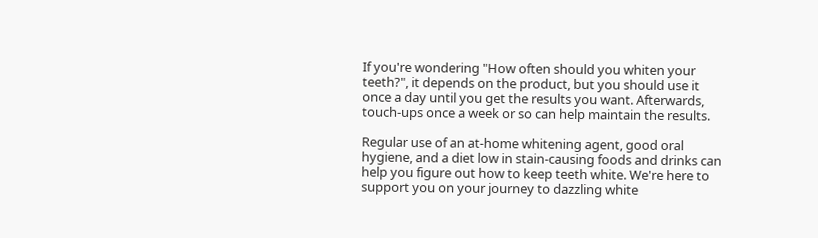If you're wondering "How often should you whiten your teeth?", it depends on the product, but you should use it once a day until you get the results you want. Afterwards, touch-ups once a week or so can help maintain the results.

Regular use of an at-home whitening agent, good oral hygiene, and a diet low in stain-causing foods and drinks can help you figure out how to keep teeth white. We're here to support you on your journey to dazzling white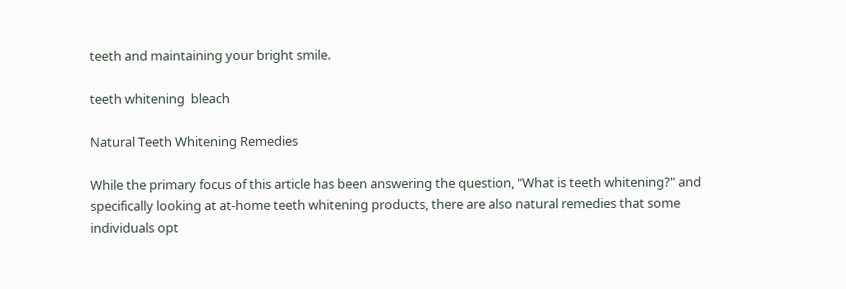teeth and maintaining your bright smile.

teeth whitening  bleach

Natural Teeth Whitening Remedies

While the primary focus of this article has been answering the question, "What is teeth whitening?" and specifically looking at at-home teeth whitening products, there are also natural remedies that some individuals opt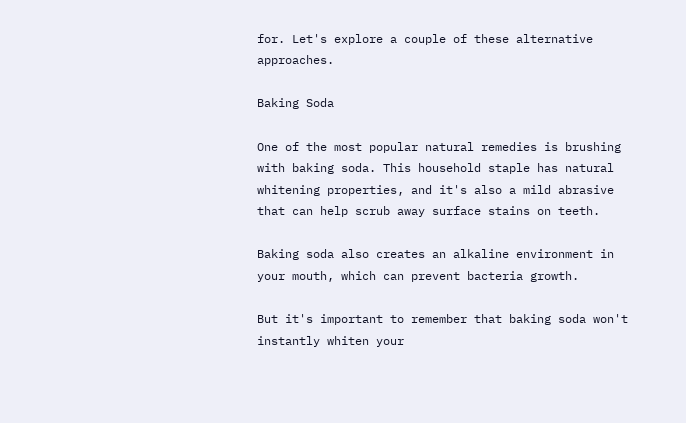for. Let's explore a couple of these alternative approaches.

Baking Soda

One of the most popular natural remedies is brushing with baking soda. This household staple has natural whitening properties, and it's also a mild abrasive that can help scrub away surface stains on teeth.

Baking soda also creates an alkaline environment in your mouth, which can prevent bacteria growth.

But it's important to remember that baking soda won't instantly whiten your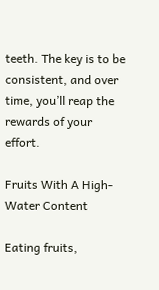teeth. The key is to be consistent, and over time, you’ll reap the rewards of your effort.

Fruits With A High-Water Content

Eating fruits,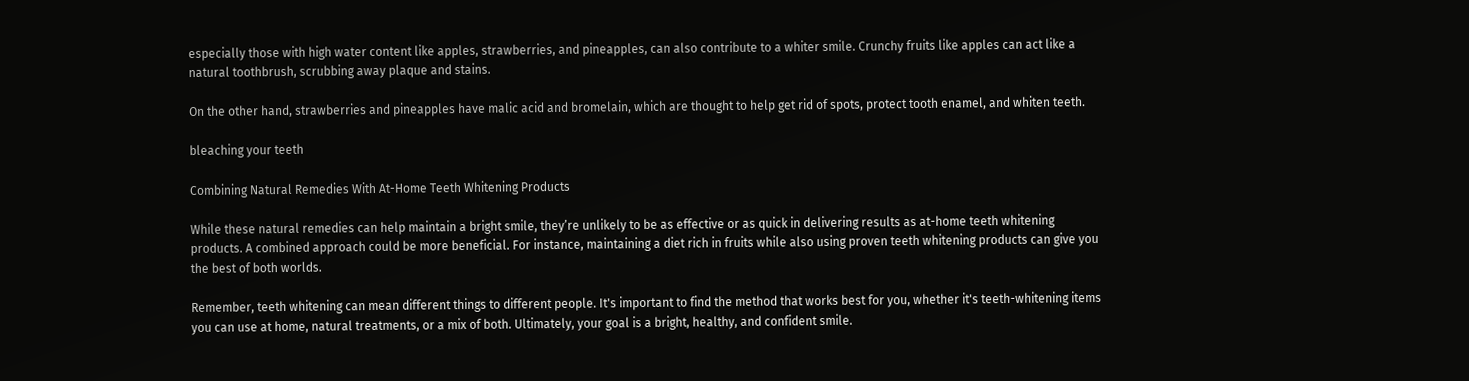especially those with high water content like apples, strawberries, and pineapples, can also contribute to a whiter smile. Crunchy fruits like apples can act like a natural toothbrush, scrubbing away plaque and stains.

On the other hand, strawberries and pineapples have malic acid and bromelain, which are thought to help get rid of spots, protect tooth enamel, and whiten teeth.

bleaching your teeth

Combining Natural Remedies With At-Home Teeth Whitening Products

While these natural remedies can help maintain a bright smile, they’re unlikely to be as effective or as quick in delivering results as at-home teeth whitening products. A combined approach could be more beneficial. For instance, maintaining a diet rich in fruits while also using proven teeth whitening products can give you the best of both worlds.

Remember, teeth whitening can mean different things to different people. It's important to find the method that works best for you, whether it's teeth-whitening items you can use at home, natural treatments, or a mix of both. Ultimately, your goal is a bright, healthy, and confident smile.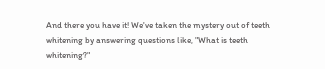And there you have it! We've taken the mystery out of teeth whitening by answering questions like, "What is teeth whitening?"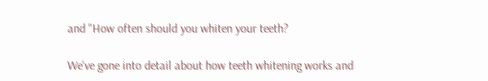and "How often should you whiten your teeth?

We've gone into detail about how teeth whitening works and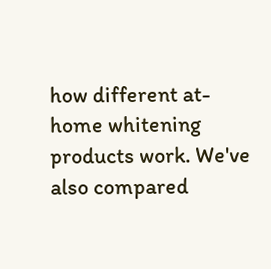how different at-home whitening products work. We've also compared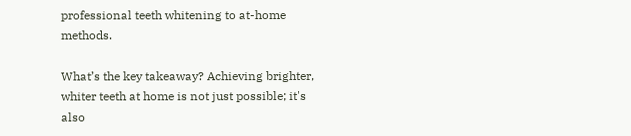professional teeth whitening to at-home methods.

What’s the key takeaway? Achieving brighter, whiter teeth at home is not just possible; it's also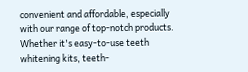convenient and affordable, especially with our range of top-notch products. Whether it's easy-to-use teeth whitening kits, teeth-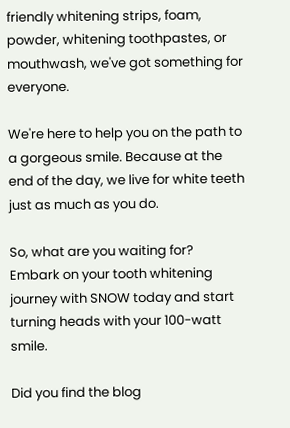friendly whitening strips, foam, powder, whitening toothpastes, or mouthwash, we've got something for everyone.

We're here to help you on the path to a gorgeous smile. Because at the end of the day, we live for white teeth just as much as you do.

So, what are you waiting for? Embark on your tooth whitening journey with SNOW today and start turning heads with your 100-watt smile.

Did you find the blog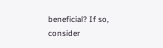beneficial? If so, consider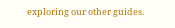exploring our other guides.